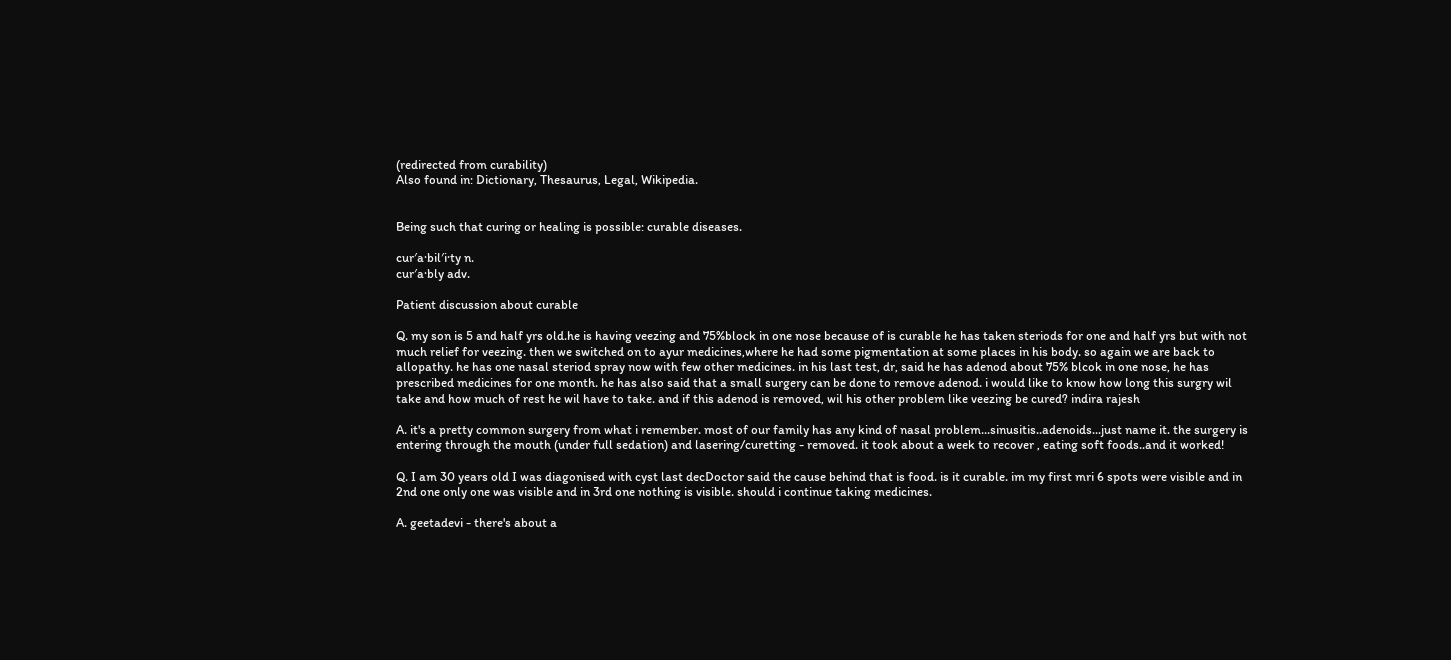(redirected from curability)
Also found in: Dictionary, Thesaurus, Legal, Wikipedia.


Being such that curing or healing is possible: curable diseases.

cur′a·bil′i·ty n.
cur′a·bly adv.

Patient discussion about curable

Q. my son is 5 and half yrs old.he is having veezing and 75%block in one nose because of is curable he has taken steriods for one and half yrs but with not much relief for veezing. then we switched on to ayur medicines,where he had some pigmentation at some places in his body. so again we are back to allopathy. he has one nasal steriod spray now with few other medicines. in his last test, dr, said he has adenod about 75% blcok in one nose, he has prescribed medicines for one month. he has also said that a small surgery can be done to remove adenod. i would like to know how long this surgry wil take and how much of rest he wil have to take. and if this adenod is removed, wil his other problem like veezing be cured? indira rajesh

A. it's a pretty common surgery from what i remember. most of our family has any kind of nasal problem...sinusitis..adenoids...just name it. the surgery is entering through the mouth (under full sedation) and lasering/curetting - removed. it took about a week to recover , eating soft foods..and it worked!

Q. I am 30 years old I was diagonised with cyst last decDoctor said the cause behind that is food. is it curable. im my first mri 6 spots were visible and in 2nd one only one was visible and in 3rd one nothing is visible. should i continue taking medicines.

A. geetadevi - there's about a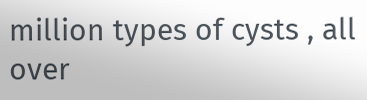million types of cysts , all over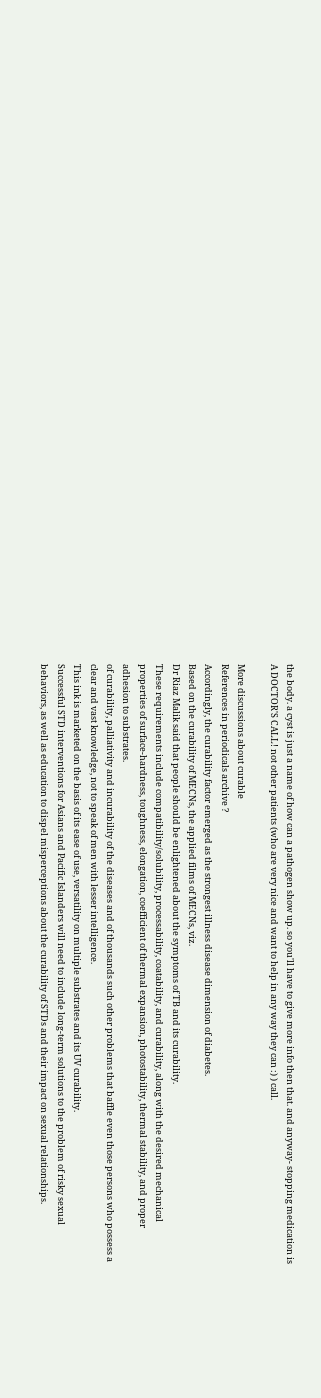the body. a cyst is just a name of how can a pathogen show up. so you'll have to give more info then that. and anyway- stopping medication is A DOCTOR'S CALL! not other patients (who are very nice and want to help in any way they can :) ) call.

More discussions about curable
References in periodicals archive ?
Accordingly, the curability factor emerged as the strongest illness disease dimension of diabetes.
Based on the curability of MECNs, the applied films of MECNs, viz.
Dr Riaz Malik said that people should be enlightened about the symptoms of TB and its curability.
These requirements include compatibility/solubility, processability, coatability, and curability, along with the desired mechanical properties of surface-hardness, toughness, elongation, coefficient of thermal expansion, photostability, thermal stability, and proper adhesion to substrates.
of curability, palliativity and incurability of the diseases and of thousands such other problems that baffle even those persons who possess a clear and vast knowledge, not to speak of men with lesser intelligence.
This ink is marketed on the basis of its ease of use, versatility on multiple substrates and its UV curability.
Successful STD interventions for Asians and Pacific Islanders will need to include long-term solutions to the problem of risky sexual behaviors, as well as education to dispel misperceptions about the curability of STDs and their impact on sexual relationships.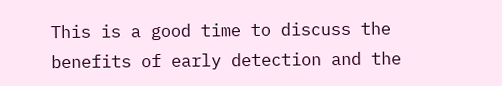This is a good time to discuss the benefits of early detection and the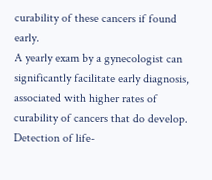curability of these cancers if found early.
A yearly exam by a gynecologist can significantly facilitate early diagnosis, associated with higher rates of curability of cancers that do develop.
Detection of life-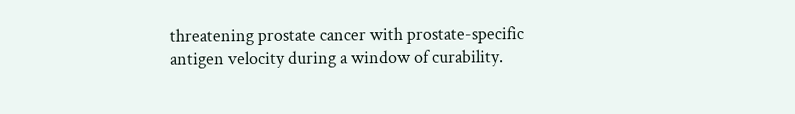threatening prostate cancer with prostate-specific antigen velocity during a window of curability.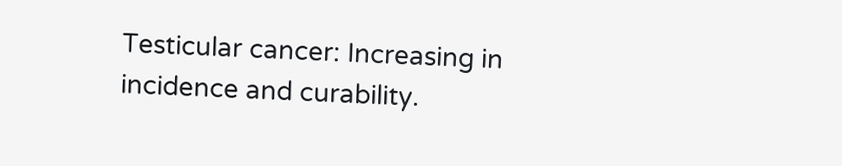Testicular cancer: Increasing in incidence and curability.